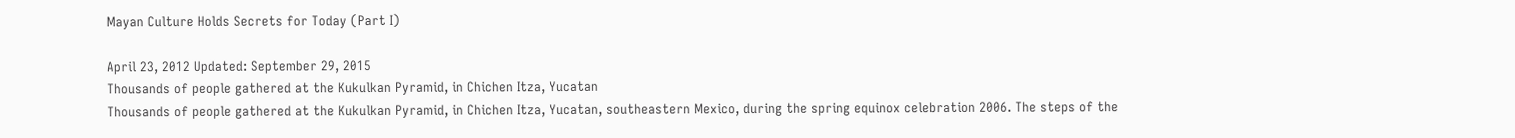Mayan Culture Holds Secrets for Today (Part I)

April 23, 2012 Updated: September 29, 2015
Thousands of people gathered at the Kukulkan Pyramid, in Chichen Itza, Yucatan
Thousands of people gathered at the Kukulkan Pyramid, in Chichen Itza, Yucatan, southeastern Mexico, during the spring equinox celebration 2006. The steps of the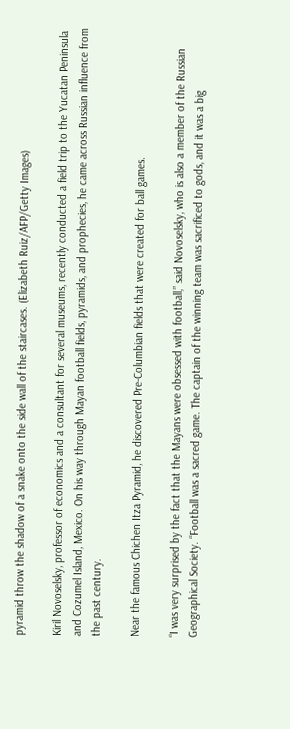pyramid throw the shadow of a snake onto the side wall of the staircases. (Elizabeth Ruiz/AFP/Getty Images)

Kiril Novoselsky, professor of economics and a consultant for several museums, recently conducted a field trip to the Yucatan Peninsula and Cozumel Island, Mexico. On his way through Mayan football fields, pyramids, and prophecies, he came across Russian influence from the past century.

Near the famous Chichen Itza Pyramid, he discovered Pre-Columbian fields that were created for ball games.

“I was very surprised by the fact that the Mayans were obsessed with football,” said Novoselsky, who is also a member of the Russian Geographical Society. “Football was a sacred game. The captain of the winning team was sacrificed to gods, and it was a big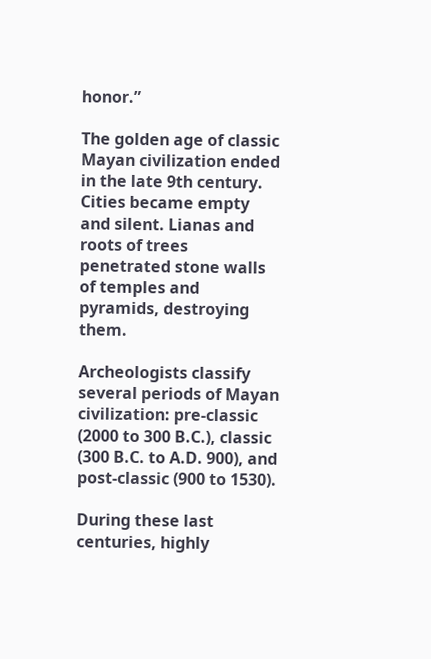honor.”

The golden age of classic Mayan civilization ended in the late 9th century. Cities became empty and silent. Lianas and roots of trees penetrated stone walls of temples and pyramids, destroying them.

Archeologists classify several periods of Mayan civilization: pre-classic (2000 to 300 B.C.), classic (300 B.C. to A.D. 900), and post-classic (900 to 1530).

During these last centuries, highly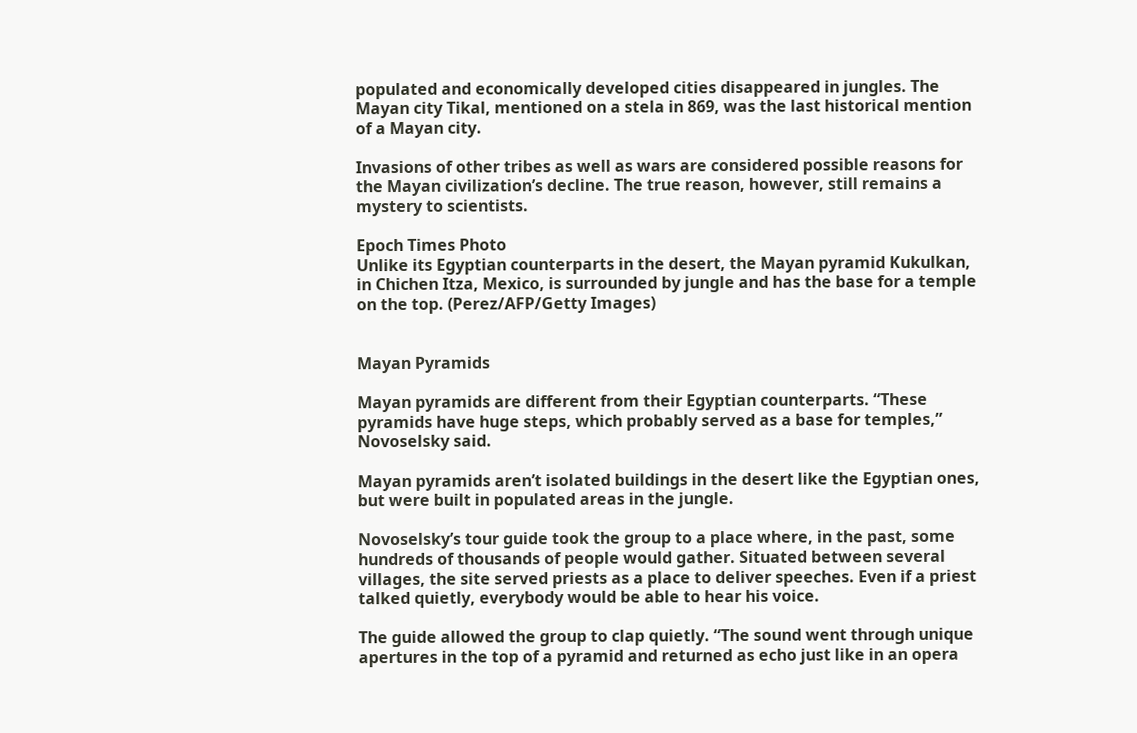populated and economically developed cities disappeared in jungles. The Mayan city Tikal, mentioned on a stela in 869, was the last historical mention of a Mayan city.

Invasions of other tribes as well as wars are considered possible reasons for the Mayan civilization’s decline. The true reason, however, still remains a mystery to scientists.

Epoch Times Photo
Unlike its Egyptian counterparts in the desert, the Mayan pyramid Kukulkan, in Chichen Itza, Mexico, is surrounded by jungle and has the base for a temple on the top. (Perez/AFP/Getty Images)


Mayan Pyramids

Mayan pyramids are different from their Egyptian counterparts. “These pyramids have huge steps, which probably served as a base for temples,” Novoselsky said.

Mayan pyramids aren’t isolated buildings in the desert like the Egyptian ones, but were built in populated areas in the jungle.

Novoselsky’s tour guide took the group to a place where, in the past, some hundreds of thousands of people would gather. Situated between several villages, the site served priests as a place to deliver speeches. Even if a priest talked quietly, everybody would be able to hear his voice.

The guide allowed the group to clap quietly. “The sound went through unique apertures in the top of a pyramid and returned as echo just like in an opera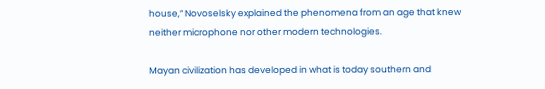house,” Novoselsky explained the phenomena from an age that knew neither microphone nor other modern technologies.

Mayan civilization has developed in what is today southern and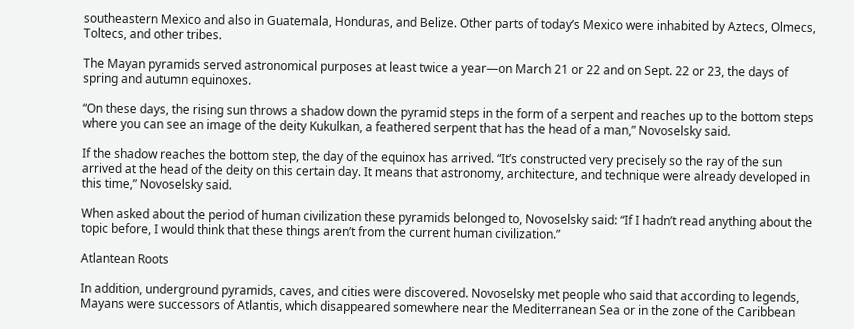southeastern Mexico and also in Guatemala, Honduras, and Belize. Other parts of today’s Mexico were inhabited by Aztecs, Olmecs, Toltecs, and other tribes.

The Mayan pyramids served astronomical purposes at least twice a year—on March 21 or 22 and on Sept. 22 or 23, the days of spring and autumn equinoxes.

“On these days, the rising sun throws a shadow down the pyramid steps in the form of a serpent and reaches up to the bottom steps where you can see an image of the deity Kukulkan, a feathered serpent that has the head of a man,” Novoselsky said.

If the shadow reaches the bottom step, the day of the equinox has arrived. “It’s constructed very precisely so the ray of the sun arrived at the head of the deity on this certain day. It means that astronomy, architecture, and technique were already developed in this time,” Novoselsky said.

When asked about the period of human civilization these pyramids belonged to, Novoselsky said: “If I hadn’t read anything about the topic before, I would think that these things aren’t from the current human civilization.”

Atlantean Roots

In addition, underground pyramids, caves, and cities were discovered. Novoselsky met people who said that according to legends, Mayans were successors of Atlantis, which disappeared somewhere near the Mediterranean Sea or in the zone of the Caribbean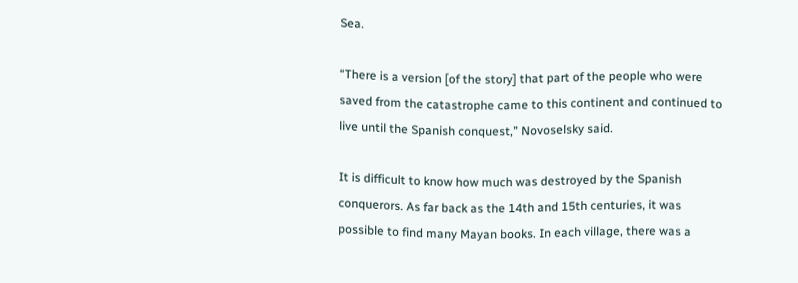Sea.

“There is a version [of the story] that part of the people who were saved from the catastrophe came to this continent and continued to live until the Spanish conquest,” Novoselsky said.

It is difficult to know how much was destroyed by the Spanish conquerors. As far back as the 14th and 15th centuries, it was possible to find many Mayan books. In each village, there was a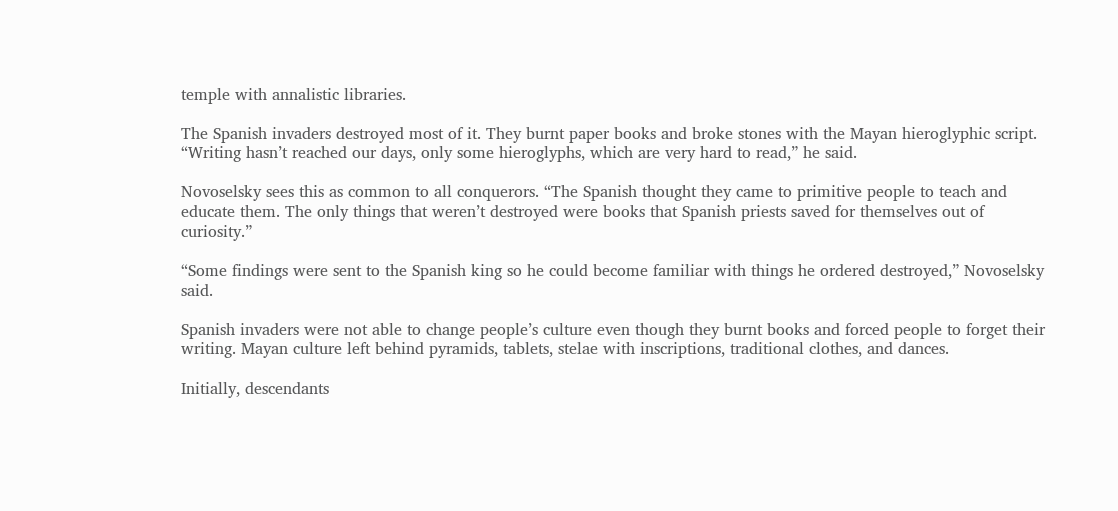temple with annalistic libraries.

The Spanish invaders destroyed most of it. They burnt paper books and broke stones with the Mayan hieroglyphic script. “Writing hasn’t reached our days, only some hieroglyphs, which are very hard to read,” he said.

Novoselsky sees this as common to all conquerors. “The Spanish thought they came to primitive people to teach and educate them. The only things that weren’t destroyed were books that Spanish priests saved for themselves out of curiosity.”

“Some findings were sent to the Spanish king so he could become familiar with things he ordered destroyed,” Novoselsky said.

Spanish invaders were not able to change people’s culture even though they burnt books and forced people to forget their writing. Mayan culture left behind pyramids, tablets, stelae with inscriptions, traditional clothes, and dances.

Initially, descendants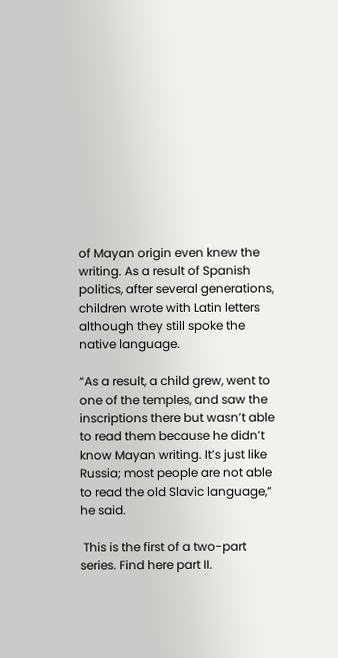of Mayan origin even knew the writing. As a result of Spanish politics, after several generations, children wrote with Latin letters although they still spoke the native language.

“As a result, a child grew, went to one of the temples, and saw the inscriptions there but wasn’t able to read them because he didn’t know Mayan writing. It’s just like Russia; most people are not able to read the old Slavic language,” he said.

 This is the first of a two-part series. Find here part II.